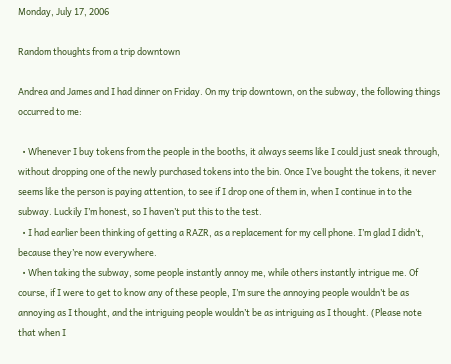Monday, July 17, 2006

Random thoughts from a trip downtown

Andrea and James and I had dinner on Friday. On my trip downtown, on the subway, the following things occurred to me:

  • Whenever I buy tokens from the people in the booths, it always seems like I could just sneak through, without dropping one of the newly purchased tokens into the bin. Once I’ve bought the tokens, it never seems like the person is paying attention, to see if I drop one of them in, when I continue in to the subway. Luckily I’m honest, so I haven’t put this to the test.
  • I had earlier been thinking of getting a RAZR, as a replacement for my cell phone. I’m glad I didn’t, because they’re now everywhere.
  • When taking the subway, some people instantly annoy me, while others instantly intrigue me. Of course, if I were to get to know any of these people, I’m sure the annoying people wouldn’t be as annoying as I thought, and the intriguing people wouldn’t be as intriguing as I thought. (Please note that when I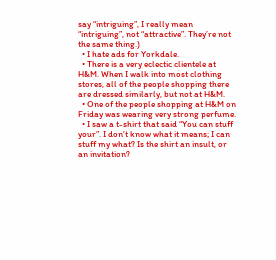say “intriguing”, I really mean “intriguing”, not “attractive”. They’re not the same thing.)
  • I hate ads for Yorkdale.
  • There is a very eclectic clientele at H&M. When I walk into most clothing stores, all of the people shopping there are dressed similarly, but not at H&M.
  • One of the people shopping at H&M on Friday was wearing very strong perfume.
  • I saw a t-shirt that said “You can stuff your”. I don’t know what it means; I can stuff my what? Is the shirt an insult, or an invitation?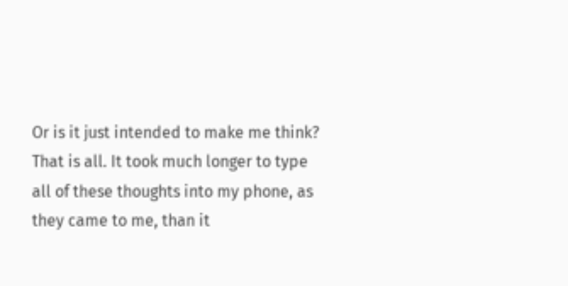Or is it just intended to make me think?
That is all. It took much longer to type all of these thoughts into my phone, as they came to me, than it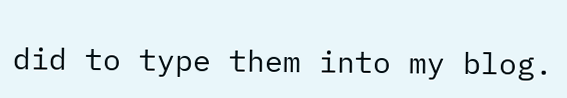did to type them into my blog.